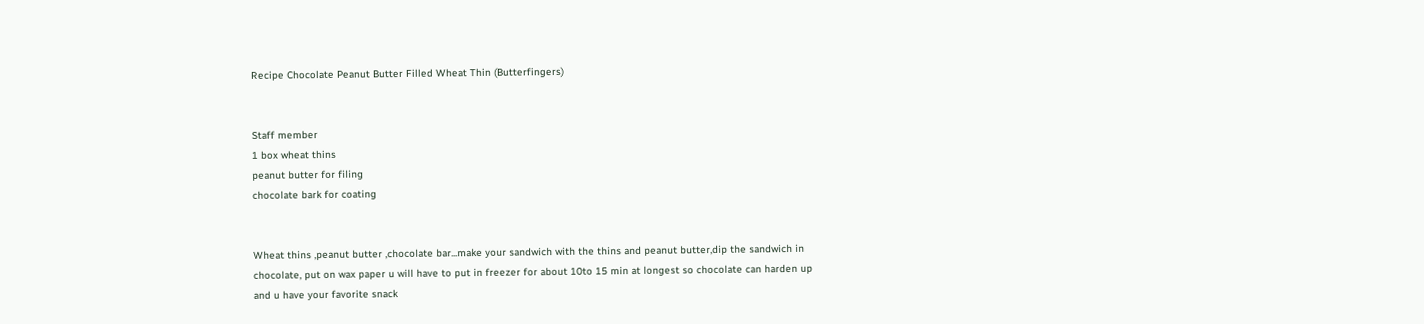Recipe Chocolate Peanut Butter Filled Wheat Thin (Butterfingers)


Staff member
1 box wheat thins
peanut butter for filing
chocolate bark for coating


Wheat thins ,peanut butter ,chocolate bar...make your sandwich with the thins and peanut butter,dip the sandwich in chocolate, put on wax paper u will have to put in freezer for about 10to 15 min at longest so chocolate can harden up and u have your favorite snack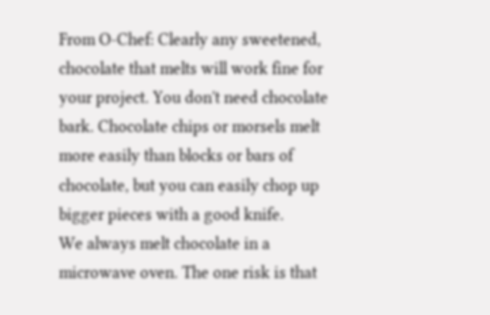From O-Chef: Clearly any sweetened, chocolate that melts will work fine for your project. You don't need chocolate bark. Chocolate chips or morsels melt more easily than blocks or bars of chocolate, but you can easily chop up bigger pieces with a good knife.
We always melt chocolate in a microwave oven. The one risk is that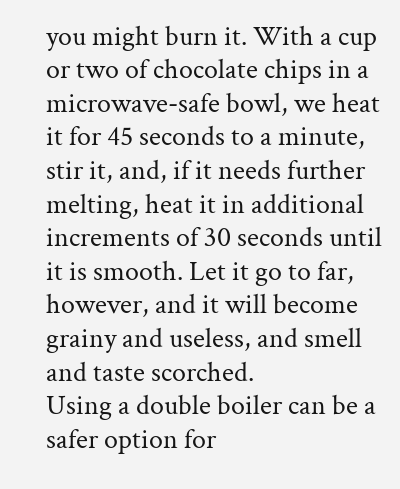you might burn it. With a cup or two of chocolate chips in a microwave-safe bowl, we heat it for 45 seconds to a minute, stir it, and, if it needs further melting, heat it in additional increments of 30 seconds until it is smooth. Let it go to far, however, and it will become grainy and useless, and smell and taste scorched.
Using a double boiler can be a safer option for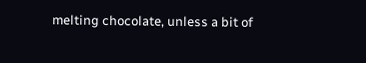melting chocolate, unless a bit of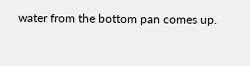water from the bottom pan comes up.